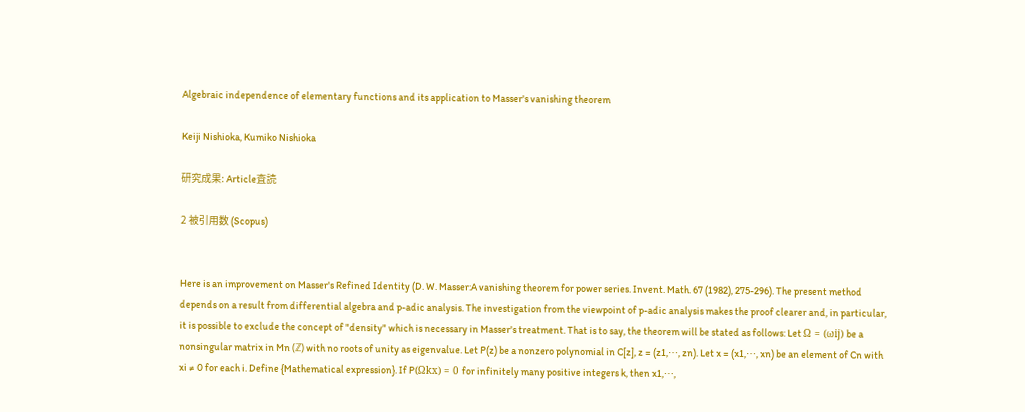Algebraic independence of elementary functions and its application to Masser's vanishing theorem

Keiji Nishioka, Kumiko Nishioka

研究成果: Article査読

2 被引用数 (Scopus)


Here is an improvement on Masser's Refined Identity (D. W. Masser:A vanishing theorem for power series. Invent. Math. 67 (1982), 275-296). The present method depends on a result from differential algebra and p-adic analysis. The investigation from the viewpoint of p-adic analysis makes the proof clearer and, in particular, it is possible to exclude the concept of "density" which is necessary in Masser's treatment. That is to say, the theorem will be stated as follows: Let Ω = (ωij) be a nonsingular matrix in Mn (ℤ) with no roots of unity as eigenvalue. Let P(z) be a nonzero polynomial in C[z], z = (z1,⋯, zn). Let x = (x1,⋯, xn) be an element of Cn with xi ≠ 0 for each i. Define {Mathematical expression}. If P(Ωkx) = 0 for infinitely many positive integers k, then x1,⋯,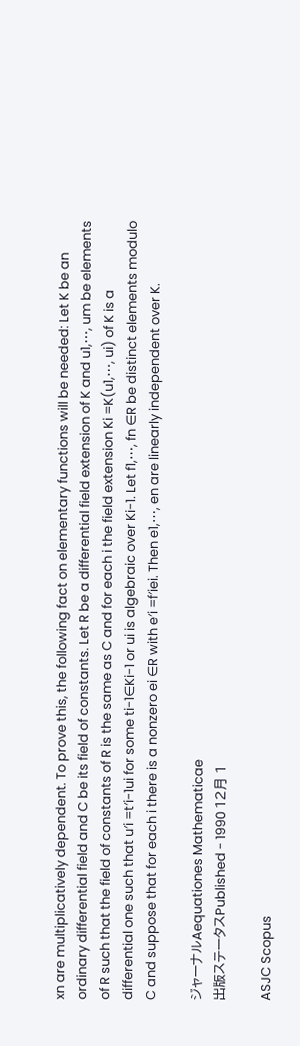xn are multiplicatively dependent. To prove this, the following fact on elementary functions will be needed: Let K be an ordinary differential field and C be its field of constants. Let R be a differential field extension of K and u1,⋯, um be elements of R such that the field of constants of R is the same as C and for each i the field extension Ki =K(u1,⋯, ui) of K is a differential one such that u′i =t′i-1ui for some ti-1∈Ki-1 or ui is algebraic over Ki-1. Let f1,⋯, fn ∈R be distinct elements modulo C and suppose that for each i there is a nonzero ei ∈R with e′i =f′iei. Then e1,⋯, en are linearly independent over K.

ジャーナルAequationes Mathematicae
出版ステータスPublished - 1990 12月 1

ASJC Scopus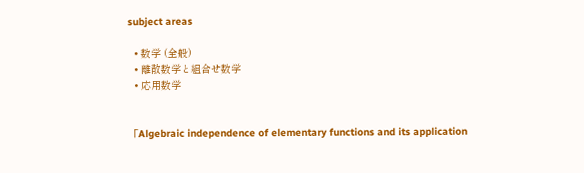subject areas

  • 数学 (全般)
  • 離散数学と組合せ数学
  • 応用数学


「Algebraic independence of elementary functions and its application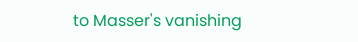to Masser's vanishing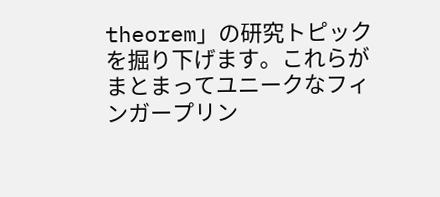theorem」の研究トピックを掘り下げます。これらがまとまってユニークなフィンガープリン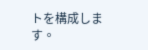トを構成します。